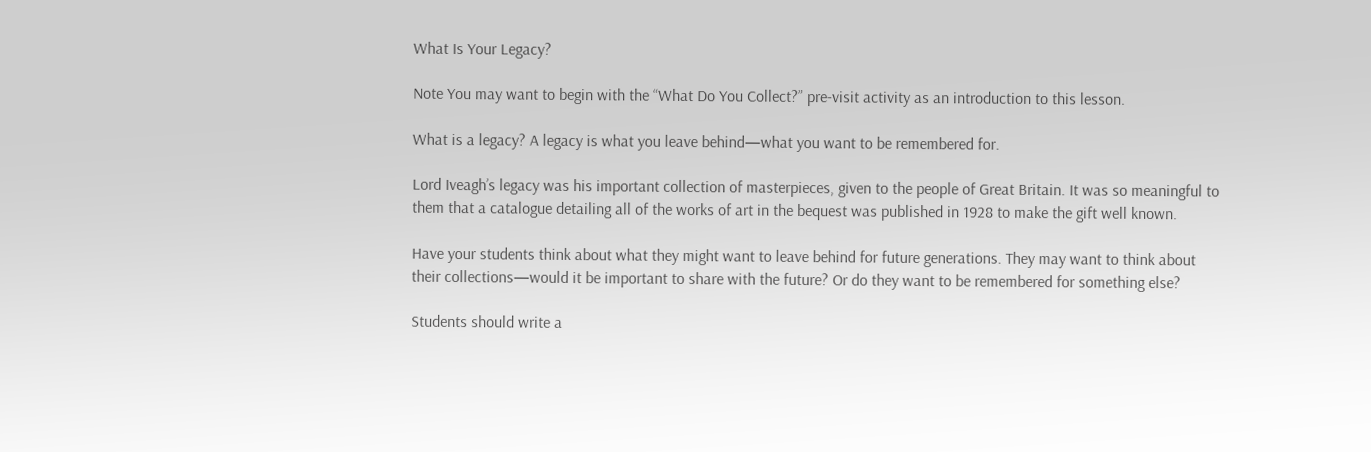What Is Your Legacy?

Note You may want to begin with the “What Do You Collect?” pre-visit activity as an introduction to this lesson.

What is a legacy? A legacy is what you leave behind—what you want to be remembered for.

Lord Iveagh’s legacy was his important collection of masterpieces, given to the people of Great Britain. It was so meaningful to them that a catalogue detailing all of the works of art in the bequest was published in 1928 to make the gift well known.

Have your students think about what they might want to leave behind for future generations. They may want to think about their collections—would it be important to share with the future? Or do they want to be remembered for something else?

Students should write a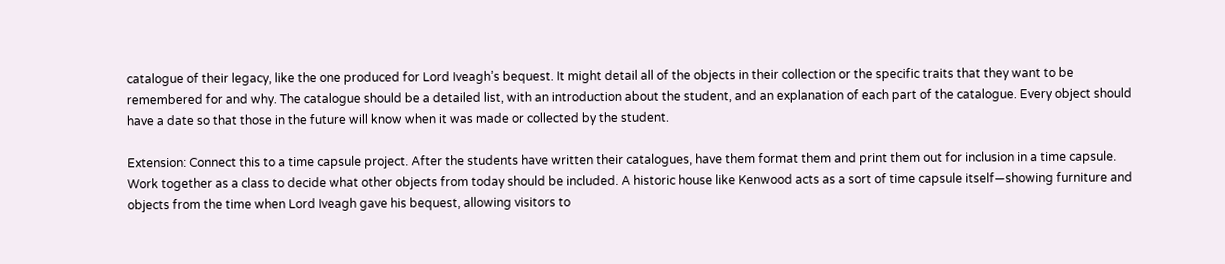catalogue of their legacy, like the one produced for Lord Iveagh’s bequest. It might detail all of the objects in their collection or the specific traits that they want to be remembered for and why. The catalogue should be a detailed list, with an introduction about the student, and an explanation of each part of the catalogue. Every object should have a date so that those in the future will know when it was made or collected by the student.

Extension: Connect this to a time capsule project. After the students have written their catalogues, have them format them and print them out for inclusion in a time capsule. Work together as a class to decide what other objects from today should be included. A historic house like Kenwood acts as a sort of time capsule itself—showing furniture and objects from the time when Lord Iveagh gave his bequest, allowing visitors to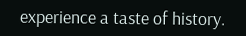experience a taste of history.